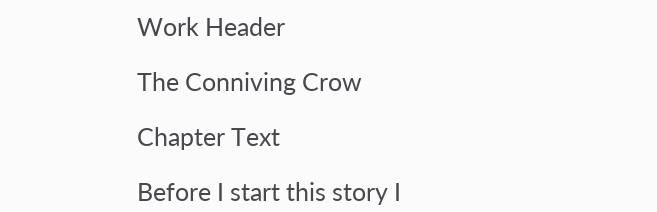Work Header

The Conniving Crow

Chapter Text

Before I start this story I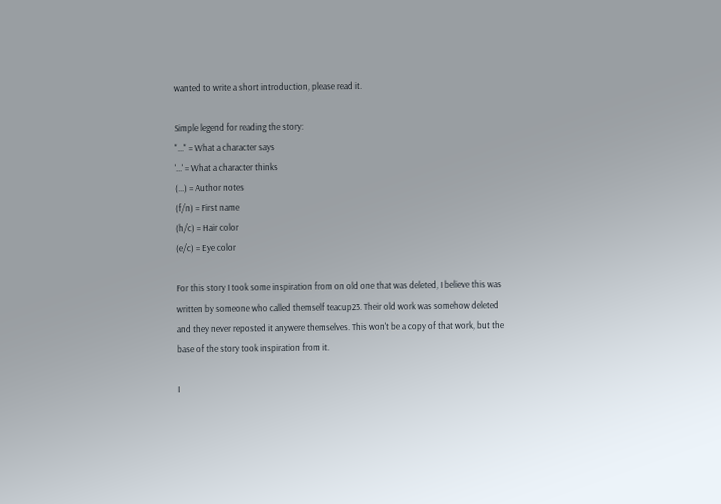wanted to write a short introduction, please read it.

Simple legend for reading the story:
"..." = What a character says
'...' = What a character thinks
(...) = Author notes
(f/n) = First name
(h/c) = Hair color
(e/c) = Eye color

For this story I took some inspiration from on old one that was deleted, I believe this was written by someone who called themself teacup23. Their old work was somehow deleted and they never reposted it anywere themselves. This won't be a copy of that work, but the base of the story took inspiration from it.

I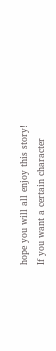hope you will all enjoy this story! If you want a certain character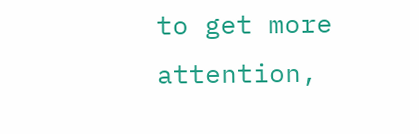to get more attention,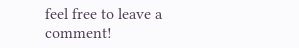feel free to leave a comment!